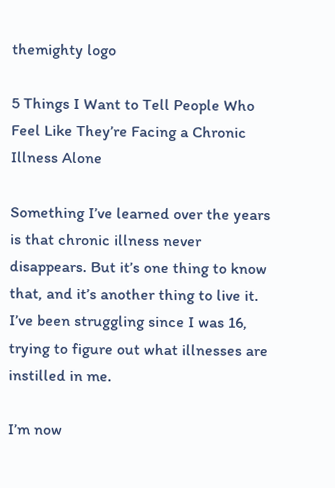themighty logo

5 Things I Want to Tell People Who Feel Like They’re Facing a Chronic Illness Alone

Something I’ve learned over the years is that chronic illness never disappears. But it’s one thing to know that, and it’s another thing to live it. I’ve been struggling since I was 16, trying to figure out what illnesses are instilled in me.

I’m now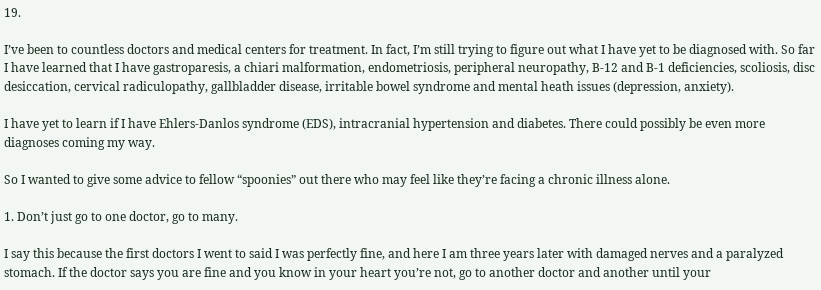19.

I’ve been to countless doctors and medical centers for treatment. In fact, I’m still trying to figure out what I have yet to be diagnosed with. So far I have learned that I have gastroparesis, a chiari malformation, endometriosis, peripheral neuropathy, B-12 and B-1 deficiencies, scoliosis, disc desiccation, cervical radiculopathy, gallbladder disease, irritable bowel syndrome and mental heath issues (depression, anxiety).

I have yet to learn if I have Ehlers-Danlos syndrome (EDS), intracranial hypertension and diabetes. There could possibly be even more diagnoses coming my way.

So I wanted to give some advice to fellow “spoonies” out there who may feel like they’re facing a chronic illness alone.

1. Don’t just go to one doctor, go to many.

I say this because the first doctors I went to said I was perfectly fine, and here I am three years later with damaged nerves and a paralyzed stomach. If the doctor says you are fine and you know in your heart you’re not, go to another doctor and another until your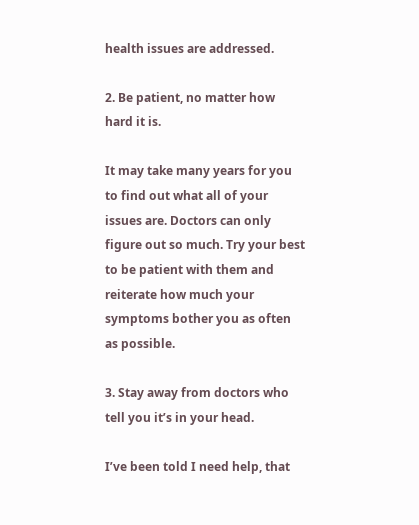health issues are addressed.

2. Be patient, no matter how hard it is.

It may take many years for you to find out what all of your issues are. Doctors can only figure out so much. Try your best to be patient with them and reiterate how much your symptoms bother you as often as possible.

3. Stay away from doctors who tell you it’s in your head.

I’ve been told I need help, that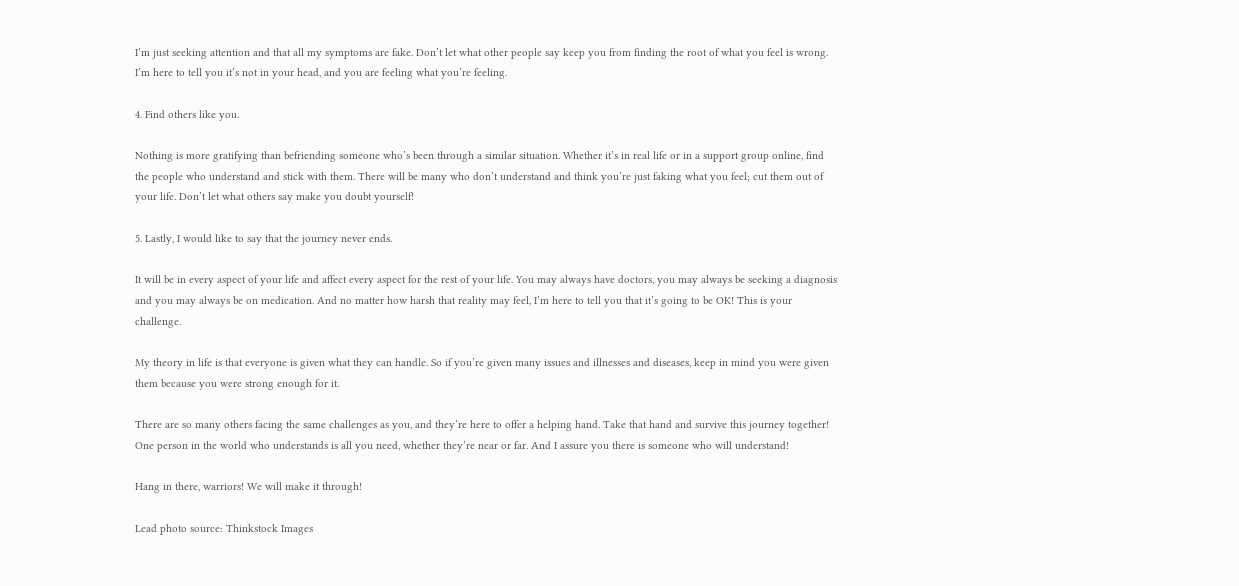I’m just seeking attention and that all my symptoms are fake. Don’t let what other people say keep you from finding the root of what you feel is wrong. I’m here to tell you it’s not in your head, and you are feeling what you’re feeling.

4. Find others like you.

Nothing is more gratifying than befriending someone who’s been through a similar situation. Whether it’s in real life or in a support group online, find the people who understand and stick with them. There will be many who don’t understand and think you’re just faking what you feel; cut them out of your life. Don’t let what others say make you doubt yourself!

5. Lastly, I would like to say that the journey never ends.

It will be in every aspect of your life and affect every aspect for the rest of your life. You may always have doctors, you may always be seeking a diagnosis and you may always be on medication. And no matter how harsh that reality may feel, I’m here to tell you that it’s going to be OK! This is your challenge.

My theory in life is that everyone is given what they can handle. So if you’re given many issues and illnesses and diseases, keep in mind you were given them because you were strong enough for it.

There are so many others facing the same challenges as you, and they’re here to offer a helping hand. Take that hand and survive this journey together! One person in the world who understands is all you need, whether they’re near or far. And I assure you there is someone who will understand!

Hang in there, warriors! We will make it through!

Lead photo source: Thinkstock Images